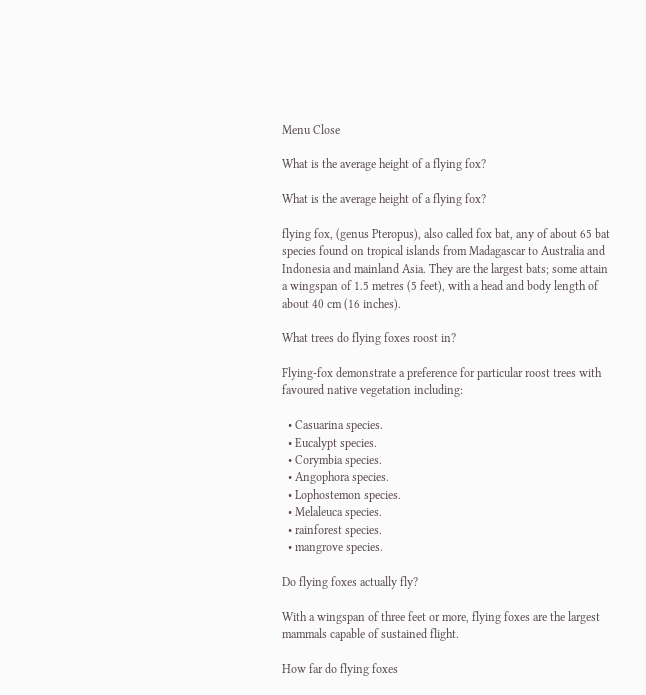Menu Close

What is the average height of a flying fox?

What is the average height of a flying fox?

flying fox, (genus Pteropus), also called fox bat, any of about 65 bat species found on tropical islands from Madagascar to Australia and Indonesia and mainland Asia. They are the largest bats; some attain a wingspan of 1.5 metres (5 feet), with a head and body length of about 40 cm (16 inches).

What trees do flying foxes roost in?

Flying-fox demonstrate a preference for particular roost trees with favoured native vegetation including:

  • Casuarina species.
  • Eucalypt species.
  • Corymbia species.
  • Angophora species.
  • Lophostemon species.
  • Melaleuca species.
  • rainforest species.
  • mangrove species.

Do flying foxes actually fly?

With a wingspan of three feet or more, flying foxes are the largest mammals capable of sustained flight.

How far do flying foxes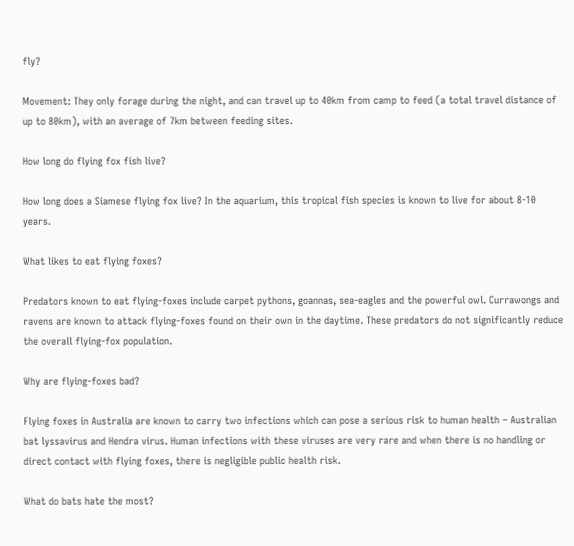fly?

Movement: They only forage during the night, and can travel up to 40km from camp to feed (a total travel distance of up to 80km), with an average of 7km between feeding sites.

How long do flying fox fish live?

How long does a Siamese flying fox live? In the aquarium, this tropical fish species is known to live for about 8-10 years.

What likes to eat flying foxes?

Predators known to eat flying-foxes include carpet pythons, goannas, sea-eagles and the powerful owl. Currawongs and ravens are known to attack flying-foxes found on their own in the daytime. These predators do not significantly reduce the overall flying-fox population.

Why are flying-foxes bad?

Flying foxes in Australia are known to carry two infections which can pose a serious risk to human health – Australian bat lyssavirus and Hendra virus. Human infections with these viruses are very rare and when there is no handling or direct contact with flying foxes, there is negligible public health risk.

What do bats hate the most?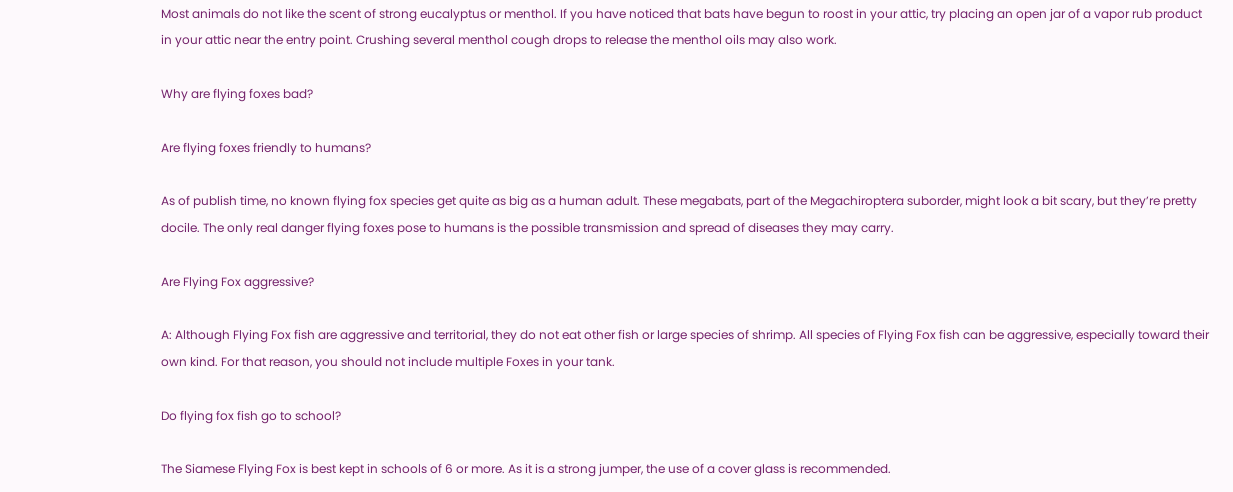Most animals do not like the scent of strong eucalyptus or menthol. If you have noticed that bats have begun to roost in your attic, try placing an open jar of a vapor rub product in your attic near the entry point. Crushing several menthol cough drops to release the menthol oils may also work.

Why are flying foxes bad?

Are flying foxes friendly to humans?

As of publish time, no known flying fox species get quite as big as a human adult. These megabats, part of the Megachiroptera suborder, might look a bit scary, but they’re pretty docile. The only real danger flying foxes pose to humans is the possible transmission and spread of diseases they may carry.

Are Flying Fox aggressive?

A: Although Flying Fox fish are aggressive and territorial, they do not eat other fish or large species of shrimp. All species of Flying Fox fish can be aggressive, especially toward their own kind. For that reason, you should not include multiple Foxes in your tank.

Do flying fox fish go to school?

The Siamese Flying Fox is best kept in schools of 6 or more. As it is a strong jumper, the use of a cover glass is recommended.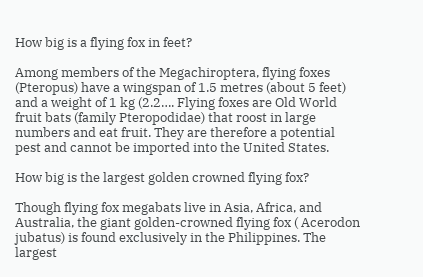How big is a flying fox in feet?

Among members of the Megachiroptera, flying foxes (Pteropus) have a wingspan of 1.5 metres (about 5 feet) and a weight of 1 kg (2.2…. Flying foxes are Old World fruit bats (family Pteropodidae) that roost in large numbers and eat fruit. They are therefore a potential pest and cannot be imported into the United States.

How big is the largest golden crowned flying fox?

Though flying fox megabats live in Asia, Africa, and Australia, the giant golden-crowned flying fox ( Acerodon jubatus) is found exclusively in the Philippines. The largest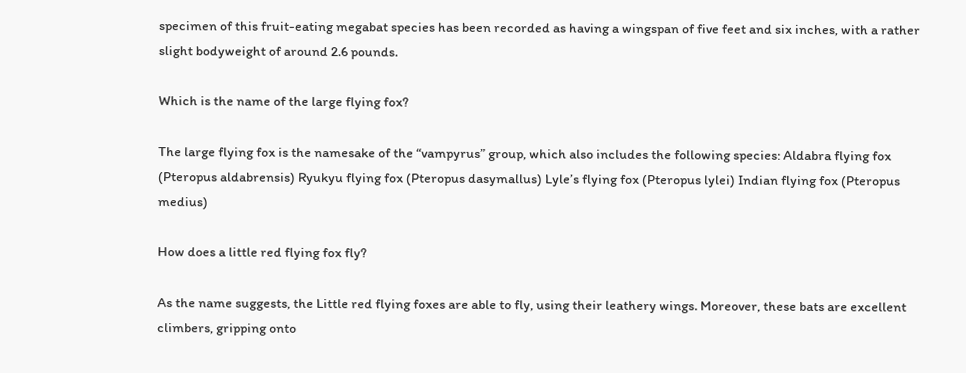specimen of this fruit-eating megabat species has been recorded as having a wingspan of five feet and six inches, with a rather slight bodyweight of around 2.6 pounds.

Which is the name of the large flying fox?

The large flying fox is the namesake of the “vampyrus” group, which also includes the following species: Aldabra flying fox (Pteropus aldabrensis) Ryukyu flying fox (Pteropus dasymallus) Lyle’s flying fox (Pteropus lylei) Indian flying fox (Pteropus medius)

How does a little red flying fox fly?

As the name suggests, the Little red flying foxes are able to fly, using their leathery wings. Moreover, these bats are excellent climbers, gripping onto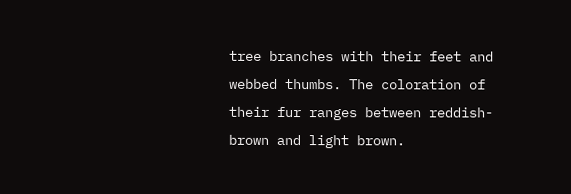tree branches with their feet and webbed thumbs. The coloration of their fur ranges between reddish-brown and light brown.